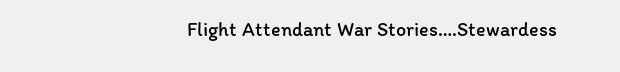Flight Attendant War Stories….Stewardess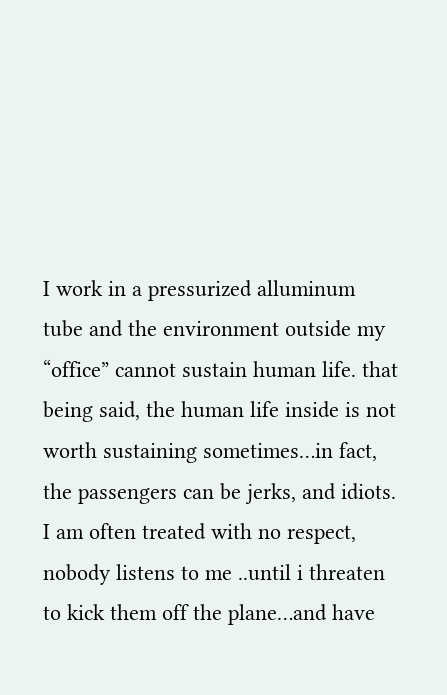I work in a pressurized alluminum tube and the environment outside my “office” cannot sustain human life. that being said, the human life inside is not worth sustaining sometimes…in fact, the passengers can be jerks, and idiots. I am often treated with no respect, nobody listens to me ..until i threaten to kick them off the plane…and have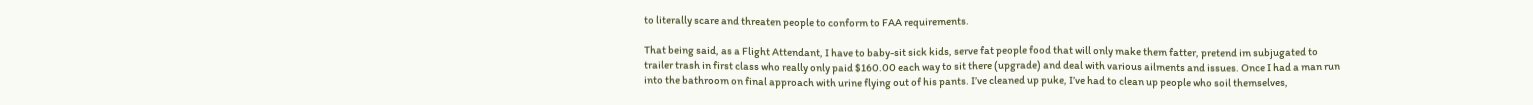to literally scare and threaten people to conform to FAA requirements.

That being said, as a Flight Attendant, I have to baby-sit sick kids, serve fat people food that will only make them fatter, pretend im subjugated to trailer trash in first class who really only paid $160.00 each way to sit there (upgrade) and deal with various ailments and issues. Once I had a man run into the bathroom on final approach with urine flying out of his pants. I’ve cleaned up puke, I’ve had to clean up people who soil themselves,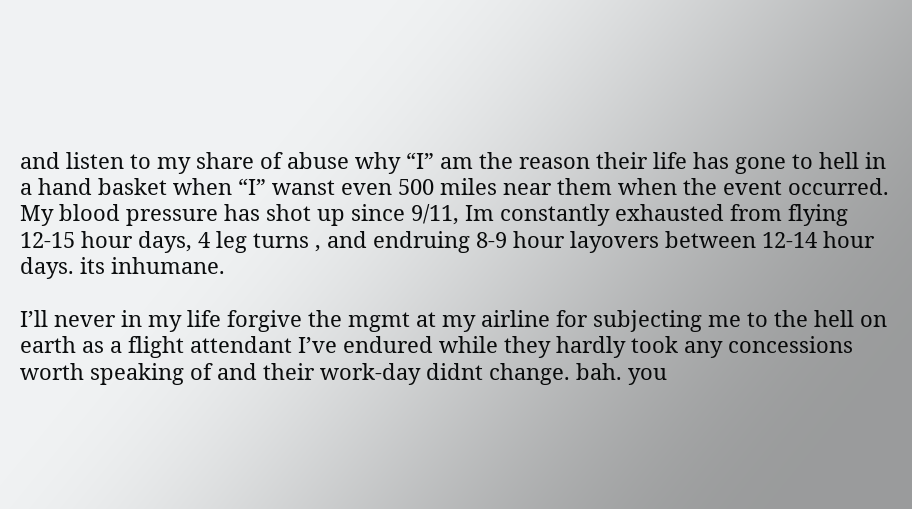and listen to my share of abuse why “I” am the reason their life has gone to hell in a hand basket when “I” wanst even 500 miles near them when the event occurred. My blood pressure has shot up since 9/11, Im constantly exhausted from flying 12-15 hour days, 4 leg turns , and endruing 8-9 hour layovers between 12-14 hour days. its inhumane.

I’ll never in my life forgive the mgmt at my airline for subjecting me to the hell on earth as a flight attendant I’ve endured while they hardly took any concessions worth speaking of and their work-day didnt change. bah. you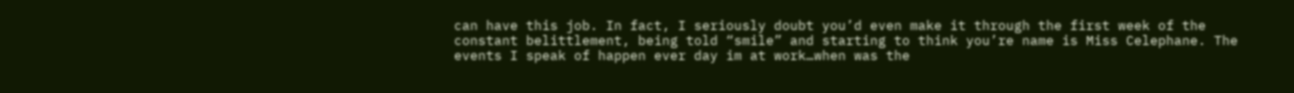can have this job. In fact, I seriously doubt you’d even make it through the first week of the constant belittlement, being told “smile” and starting to think you’re name is Miss Celephane. The events I speak of happen ever day im at work…when was the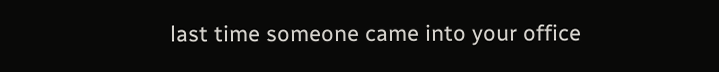last time someone came into your office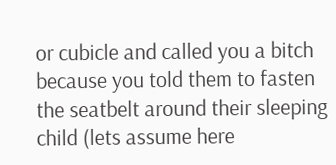or cubicle and called you a bitch because you told them to fasten the seatbelt around their sleeping child (lets assume here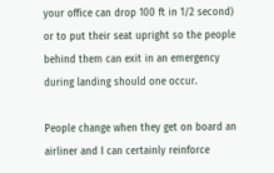your office can drop 100 ft in 1/2 second) or to put their seat upright so the people behind them can exit in an emergency during landing should one occur.

People change when they get on board an airliner and I can certainly reinforce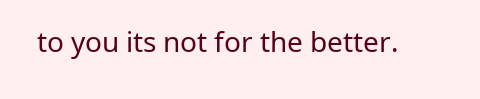to you its not for the better.